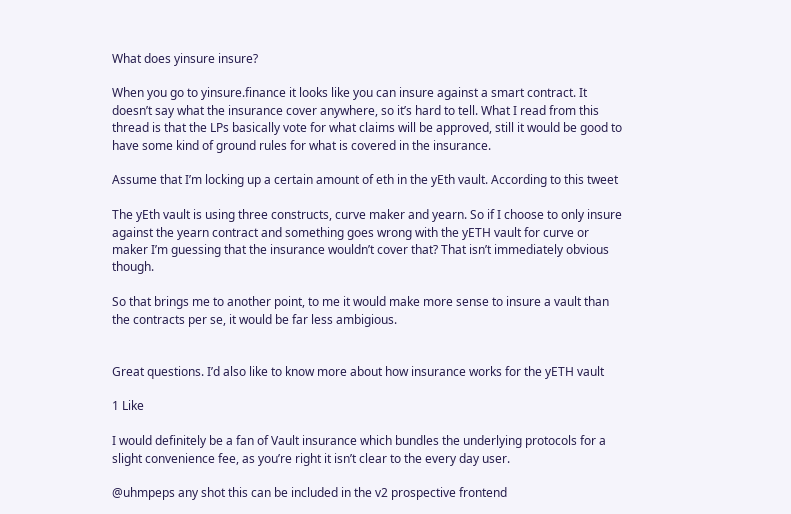What does yinsure insure?

When you go to yinsure.finance it looks like you can insure against a smart contract. It doesn’t say what the insurance cover anywhere, so it’s hard to tell. What I read from this thread is that the LPs basically vote for what claims will be approved, still it would be good to have some kind of ground rules for what is covered in the insurance.

Assume that I’m locking up a certain amount of eth in the yEth vault. According to this tweet

The yEth vault is using three constructs, curve maker and yearn. So if I choose to only insure against the yearn contract and something goes wrong with the yETH vault for curve or maker I’m guessing that the insurance wouldn’t cover that? That isn’t immediately obvious though.

So that brings me to another point, to me it would make more sense to insure a vault than the contracts per se, it would be far less ambigious.


Great questions. I’d also like to know more about how insurance works for the yETH vault

1 Like

I would definitely be a fan of Vault insurance which bundles the underlying protocols for a slight convenience fee, as you’re right it isn’t clear to the every day user.

@uhmpeps any shot this can be included in the v2 prospective frontend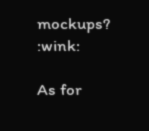mockups? :wink:

As for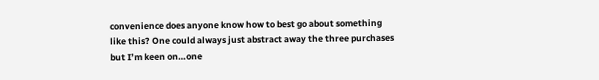convenience does anyone know how to best go about something like this? One could always just abstract away the three purchases but I’m keen on…one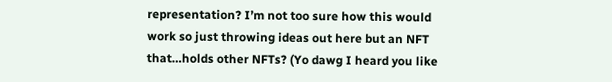representation? I’m not too sure how this would work so just throwing ideas out here but an NFT that…holds other NFTs? (Yo dawg I heard you like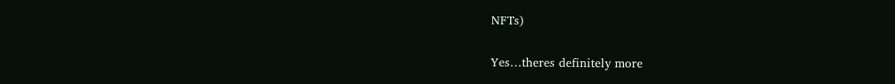NFTs)

Yes…theres definitely more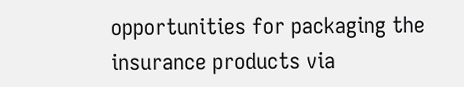opportunities for packaging the insurance products via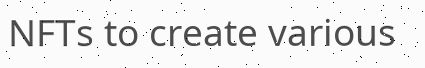NFTs to create various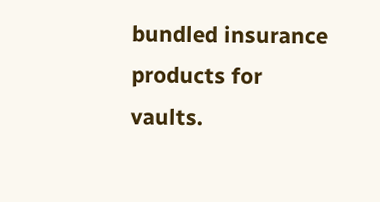bundled insurance products for vaults.